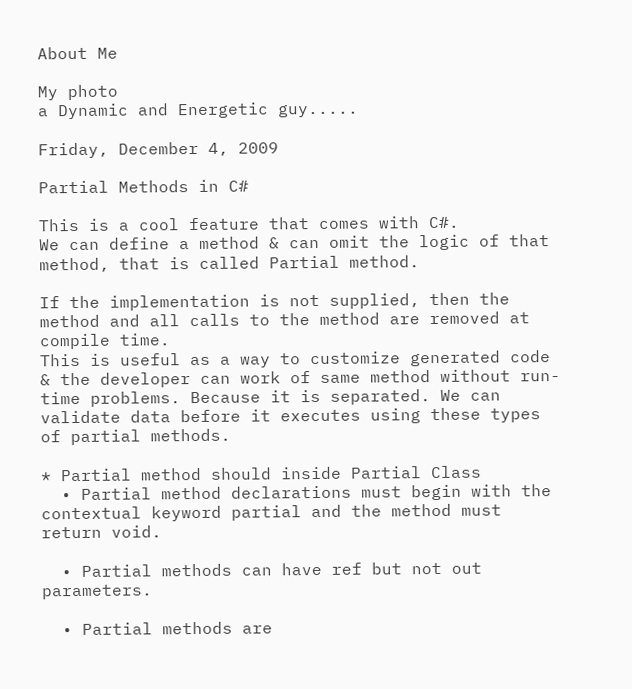About Me

My photo
a Dynamic and Energetic guy.....

Friday, December 4, 2009

Partial Methods in C#

This is a cool feature that comes with C#.
We can define a method & can omit the logic of that method, that is called Partial method.

If the implementation is not supplied, then the method and all calls to the method are removed at compile time.
This is useful as a way to customize generated code & the developer can work of same method without run-time problems. Because it is separated. We can validate data before it executes using these types of partial methods.

* Partial method should inside Partial Class
  • Partial method declarations must begin with the contextual keyword partial and the method must return void.

  • Partial methods can have ref but not out parameters.

  • Partial methods are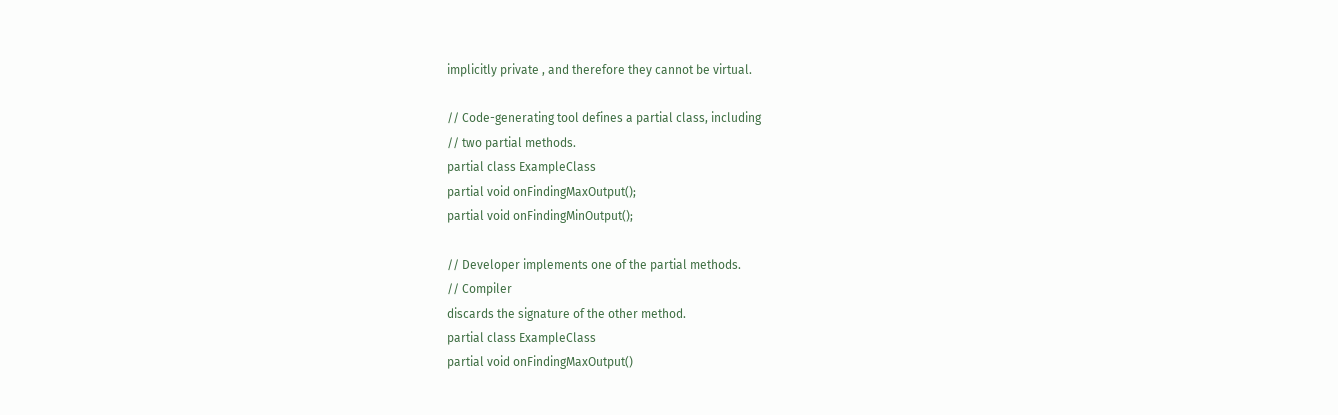implicitly private , and therefore they cannot be virtual.

// Code-generating tool defines a partial class, including
// two partial methods.
partial class ExampleClass
partial void onFindingMaxOutput();
partial void onFindingMinOutput();

// Developer implements one of the partial methods.
// Compiler
discards the signature of the other method.
partial class ExampleClass
partial void onFindingMaxOutput()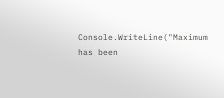Console.WriteLine("Maximum has been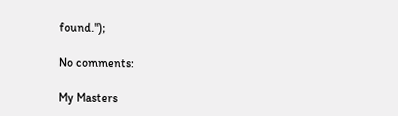found.");

No comments:

My Masters